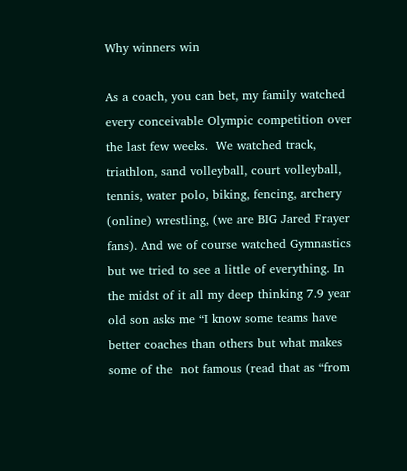Why winners win

As a coach, you can bet, my family watched every conceivable Olympic competition over the last few weeks.  We watched track, triathlon, sand volleyball, court volleyball, tennis, water polo, biking, fencing, archery (online) wrestling, (we are BIG Jared Frayer fans). And we of course watched Gymnastics but we tried to see a little of everything. In the midst of it all my deep thinking 7.9 year old son asks me “I know some teams have better coaches than others but what makes some of the  not famous (read that as “from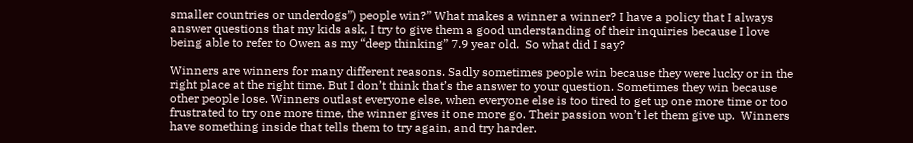smaller countries or underdogs”) people win?” What makes a winner a winner? I have a policy that I always answer questions that my kids ask, I try to give them a good understanding of their inquiries because I love being able to refer to Owen as my “deep thinking” 7.9 year old.  So what did I say?

Winners are winners for many different reasons. Sadly sometimes people win because they were lucky or in the right place at the right time. But I don’t think that’s the answer to your question. Sometimes they win because other people lose. Winners outlast everyone else, when everyone else is too tired to get up one more time or too frustrated to try one more time, the winner gives it one more go. Their passion won’t let them give up.  Winners have something inside that tells them to try again, and try harder.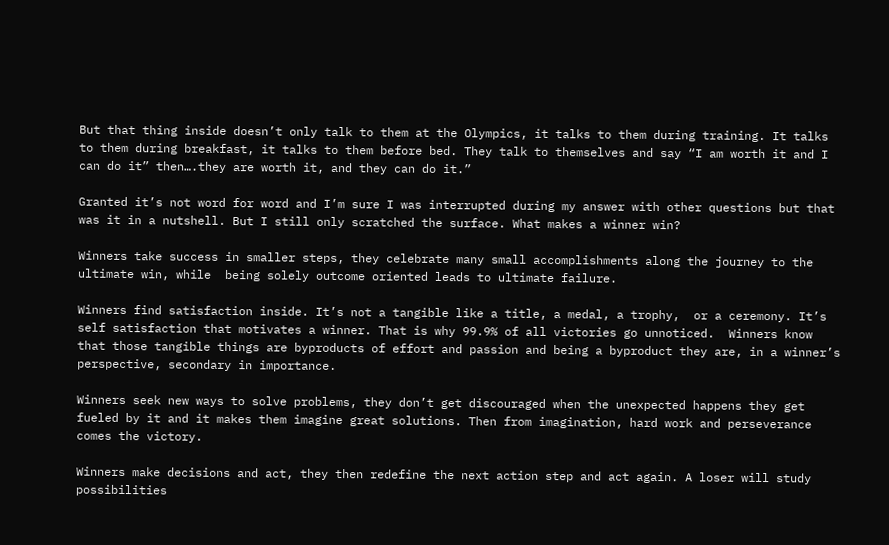But that thing inside doesn’t only talk to them at the Olympics, it talks to them during training. It talks to them during breakfast, it talks to them before bed. They talk to themselves and say “I am worth it and I can do it” then….they are worth it, and they can do it.”

Granted it’s not word for word and I’m sure I was interrupted during my answer with other questions but that was it in a nutshell. But I still only scratched the surface. What makes a winner win?

Winners take success in smaller steps, they celebrate many small accomplishments along the journey to the ultimate win, while  being solely outcome oriented leads to ultimate failure.

Winners find satisfaction inside. It’s not a tangible like a title, a medal, a trophy,  or a ceremony. It’s self satisfaction that motivates a winner. That is why 99.9% of all victories go unnoticed.  Winners know that those tangible things are byproducts of effort and passion and being a byproduct they are, in a winner’s perspective, secondary in importance.

Winners seek new ways to solve problems, they don’t get discouraged when the unexpected happens they get fueled by it and it makes them imagine great solutions. Then from imagination, hard work and perseverance comes the victory.

Winners make decisions and act, they then redefine the next action step and act again. A loser will study possibilities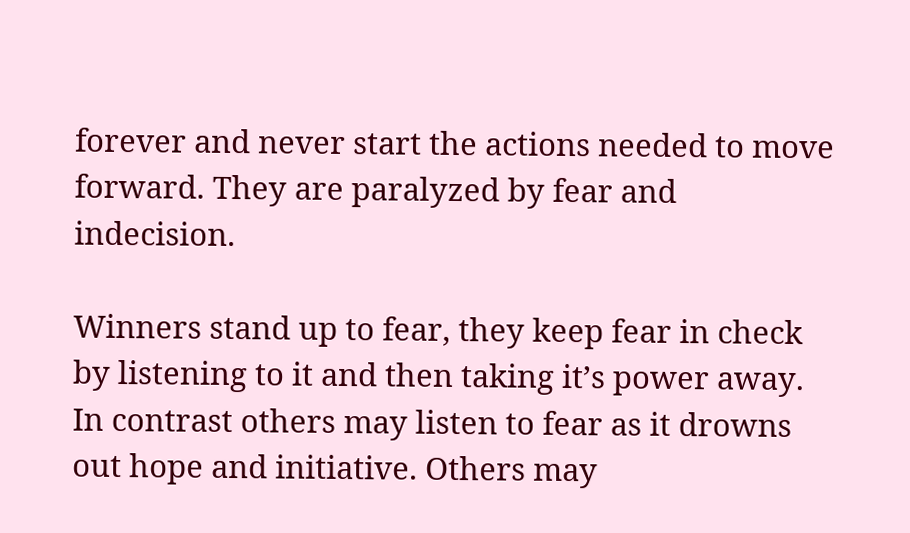forever and never start the actions needed to move forward. They are paralyzed by fear and indecision.

Winners stand up to fear, they keep fear in check by listening to it and then taking it’s power away. In contrast others may listen to fear as it drowns out hope and initiative. Others may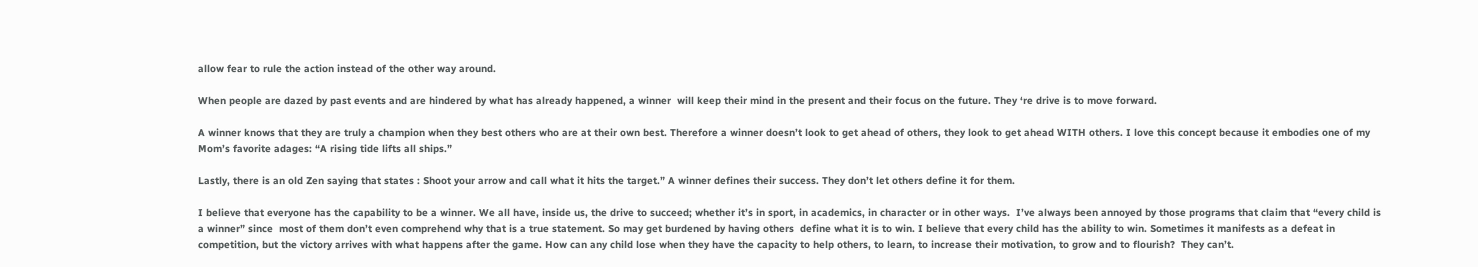allow fear to rule the action instead of the other way around.

When people are dazed by past events and are hindered by what has already happened, a winner  will keep their mind in the present and their focus on the future. They ‘re drive is to move forward.

A winner knows that they are truly a champion when they best others who are at their own best. Therefore a winner doesn’t look to get ahead of others, they look to get ahead WITH others. I love this concept because it embodies one of my Mom’s favorite adages: “A rising tide lifts all ships.”

Lastly, there is an old Zen saying that states : Shoot your arrow and call what it hits the target.” A winner defines their success. They don’t let others define it for them.

I believe that everyone has the capability to be a winner. We all have, inside us, the drive to succeed; whether it’s in sport, in academics, in character or in other ways.  I’ve always been annoyed by those programs that claim that “every child is a winner” since  most of them don’t even comprehend why that is a true statement. So may get burdened by having others  define what it is to win. I believe that every child has the ability to win. Sometimes it manifests as a defeat in competition, but the victory arrives with what happens after the game. How can any child lose when they have the capacity to help others, to learn, to increase their motivation, to grow and to flourish?  They can’t.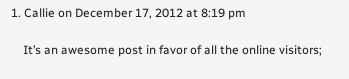1. Callie on December 17, 2012 at 8:19 pm

    It’s an awesome post in favor of all the online visitors;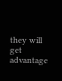they will get advantage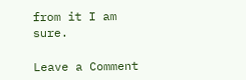from it I am sure.

Leave a Comment